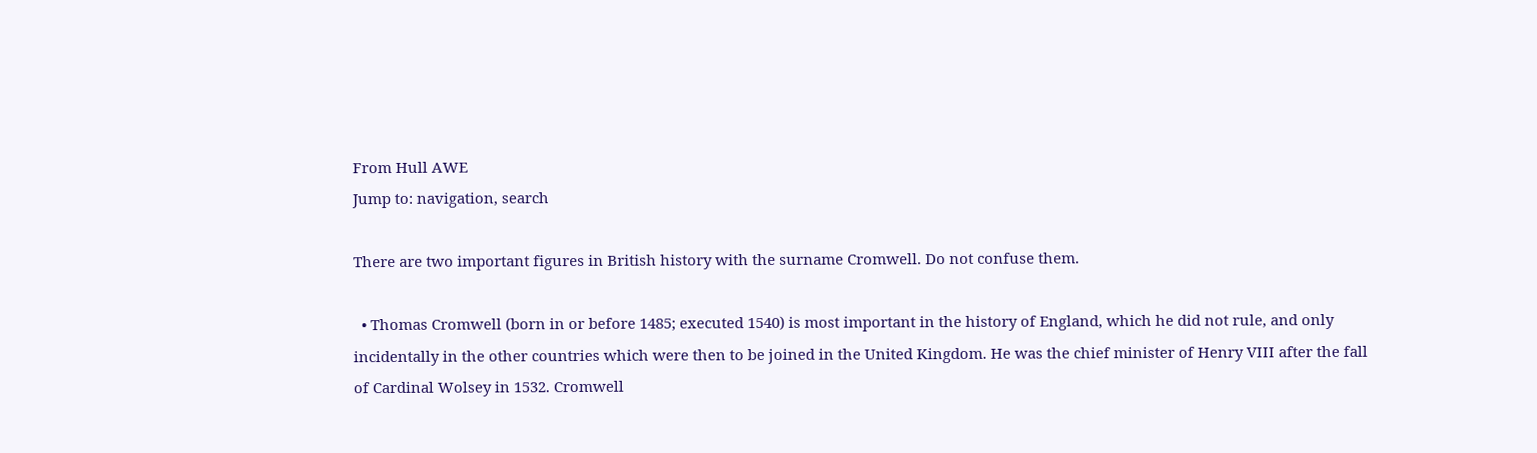From Hull AWE
Jump to: navigation, search

There are two important figures in British history with the surname Cromwell. Do not confuse them.

  • Thomas Cromwell (born in or before 1485; executed 1540) is most important in the history of England, which he did not rule, and only incidentally in the other countries which were then to be joined in the United Kingdom. He was the chief minister of Henry VIII after the fall of Cardinal Wolsey in 1532. Cromwell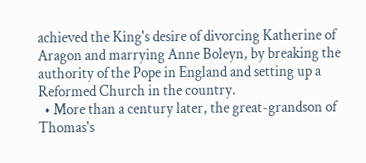achieved the King's desire of divorcing Katherine of Aragon and marrying Anne Boleyn, by breaking the authority of the Pope in England and setting up a Reformed Church in the country.
  • More than a century later, the great-grandson of Thomas's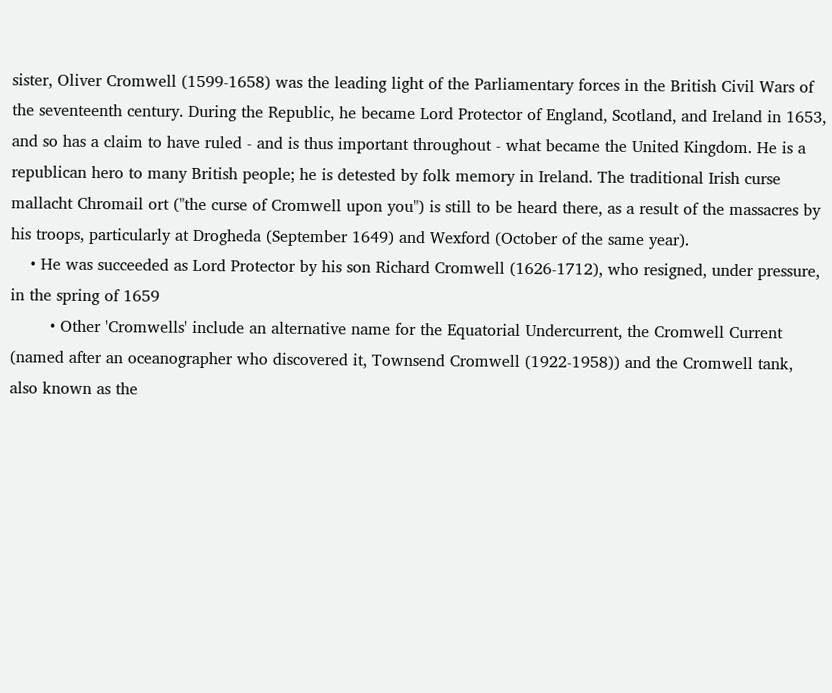sister, Oliver Cromwell (1599-1658) was the leading light of the Parliamentary forces in the British Civil Wars of the seventeenth century. During the Republic, he became Lord Protector of England, Scotland, and Ireland in 1653, and so has a claim to have ruled - and is thus important throughout - what became the United Kingdom. He is a republican hero to many British people; he is detested by folk memory in Ireland. The traditional Irish curse mallacht Chromail ort ("the curse of Cromwell upon you") is still to be heard there, as a result of the massacres by his troops, particularly at Drogheda (September 1649) and Wexford (October of the same year).
    • He was succeeded as Lord Protector by his son Richard Cromwell (1626-1712), who resigned, under pressure, in the spring of 1659
        • Other 'Cromwells' include an alternative name for the Equatorial Undercurrent, the Cromwell Current (named after an oceanographer who discovered it, Townsend Cromwell (1922-1958)) and the Cromwell tank, also known as the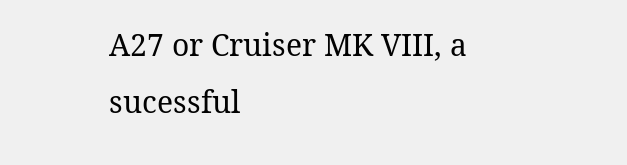A27 or Cruiser MK VIII, a sucessful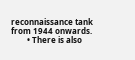reconnaissance tank from 1944 onwards.
        • There is also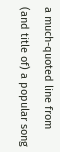a much-quoted line from (and title of) a popular song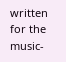written for the music-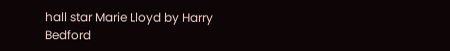hall star Marie Lloyd by Harry Bedford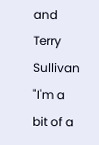and Terry Sullivan "I'm a bit of a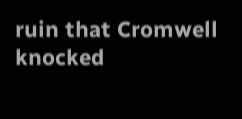ruin that Cromwell knocked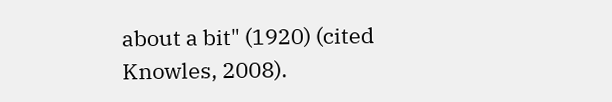about a bit" (1920) (cited Knowles, 2008).